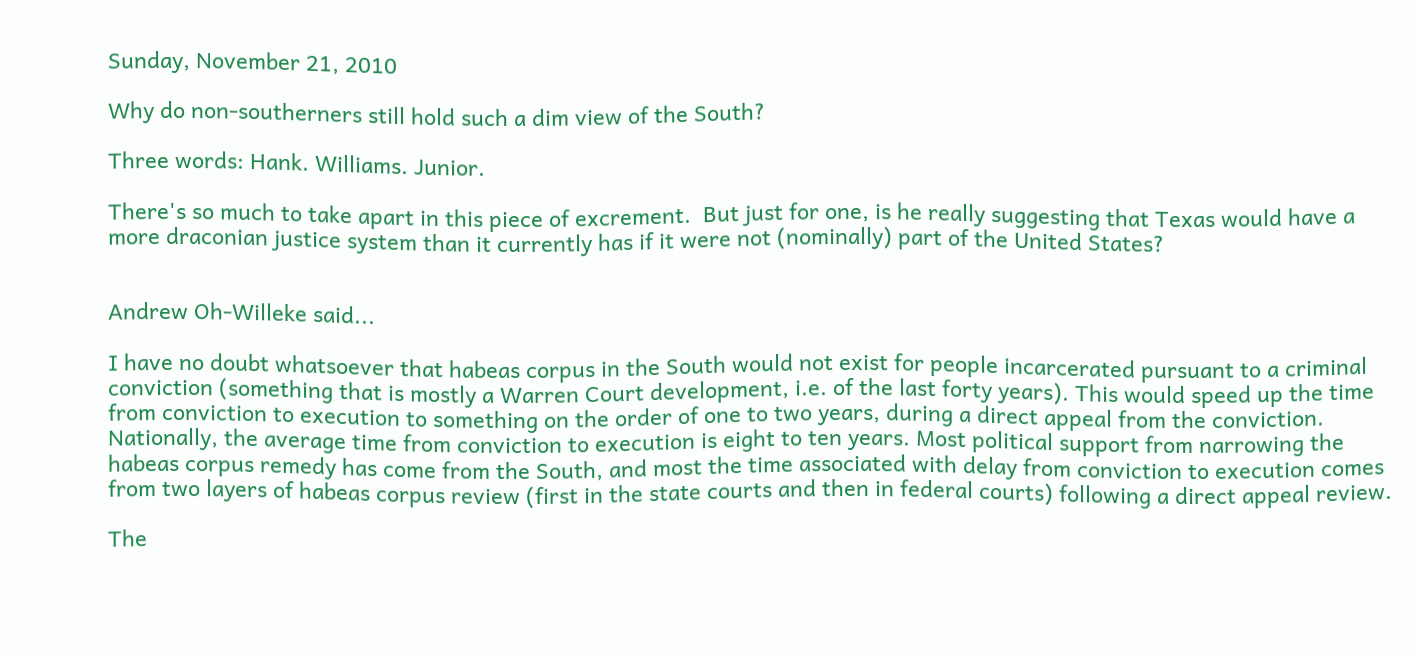Sunday, November 21, 2010

Why do non-southerners still hold such a dim view of the South?

Three words: Hank. Williams. Junior.

There's so much to take apart in this piece of excrement.  But just for one, is he really suggesting that Texas would have a more draconian justice system than it currently has if it were not (nominally) part of the United States?


Andrew Oh-Willeke said...

I have no doubt whatsoever that habeas corpus in the South would not exist for people incarcerated pursuant to a criminal conviction (something that is mostly a Warren Court development, i.e. of the last forty years). This would speed up the time from conviction to execution to something on the order of one to two years, during a direct appeal from the conviction. Nationally, the average time from conviction to execution is eight to ten years. Most political support from narrowing the habeas corpus remedy has come from the South, and most the time associated with delay from conviction to execution comes from two layers of habeas corpus review (first in the state courts and then in federal courts) following a direct appeal review.

The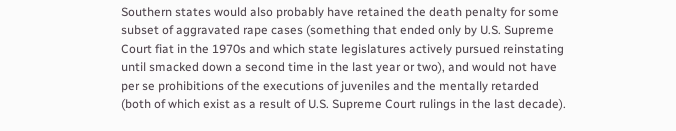Southern states would also probably have retained the death penalty for some subset of aggravated rape cases (something that ended only by U.S. Supreme Court fiat in the 1970s and which state legislatures actively pursued reinstating until smacked down a second time in the last year or two), and would not have per se prohibitions of the executions of juveniles and the mentally retarded (both of which exist as a result of U.S. Supreme Court rulings in the last decade).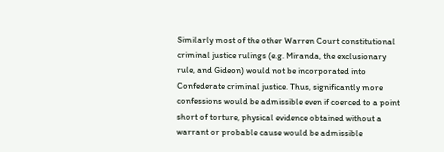Similarly most of the other Warren Court constitutional criminal justice rulings (e.g. Miranda, the exclusionary rule, and Gideon) would not be incorporated into Confederate criminal justice. Thus, significantly more confessions would be admissible even if coerced to a point short of torture, physical evidence obtained without a warrant or probable cause would be admissible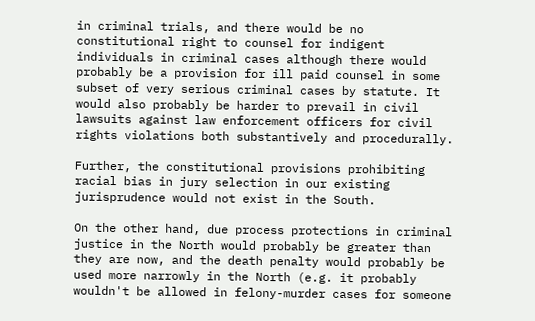in criminal trials, and there would be no constitutional right to counsel for indigent individuals in criminal cases although there would probably be a provision for ill paid counsel in some subset of very serious criminal cases by statute. It would also probably be harder to prevail in civil lawsuits against law enforcement officers for civil rights violations both substantively and procedurally.

Further, the constitutional provisions prohibiting racial bias in jury selection in our existing jurisprudence would not exist in the South.

On the other hand, due process protections in criminal justice in the North would probably be greater than they are now, and the death penalty would probably be used more narrowly in the North (e.g. it probably wouldn't be allowed in felony-murder cases for someone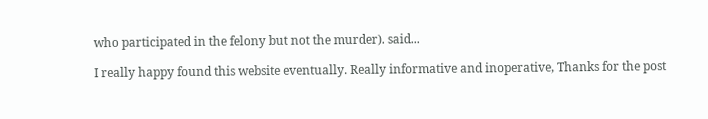who participated in the felony but not the murder). said...

I really happy found this website eventually. Really informative and inoperative, Thanks for the post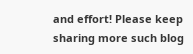and effort! Please keep sharing more such blog